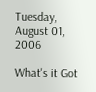Tuesday, August 01, 2006

What's it Got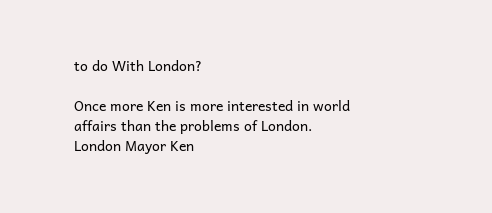to do With London?

Once more Ken is more interested in world affairs than the problems of London.
London Mayor Ken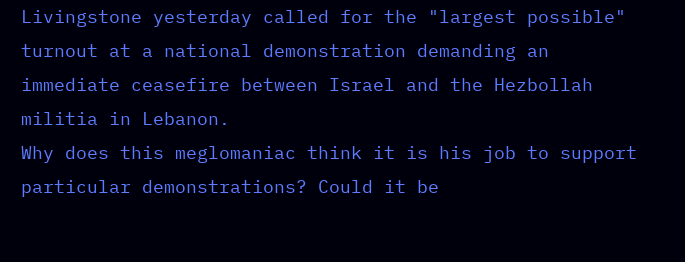Livingstone yesterday called for the "largest possible" turnout at a national demonstration demanding an immediate ceasefire between Israel and the Hezbollah militia in Lebanon.
Why does this meglomaniac think it is his job to support particular demonstrations? Could it be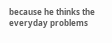because he thinks the everyday problems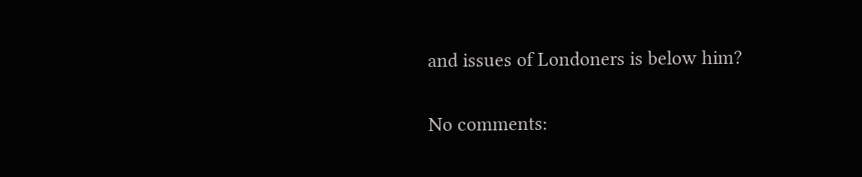and issues of Londoners is below him?

No comments: